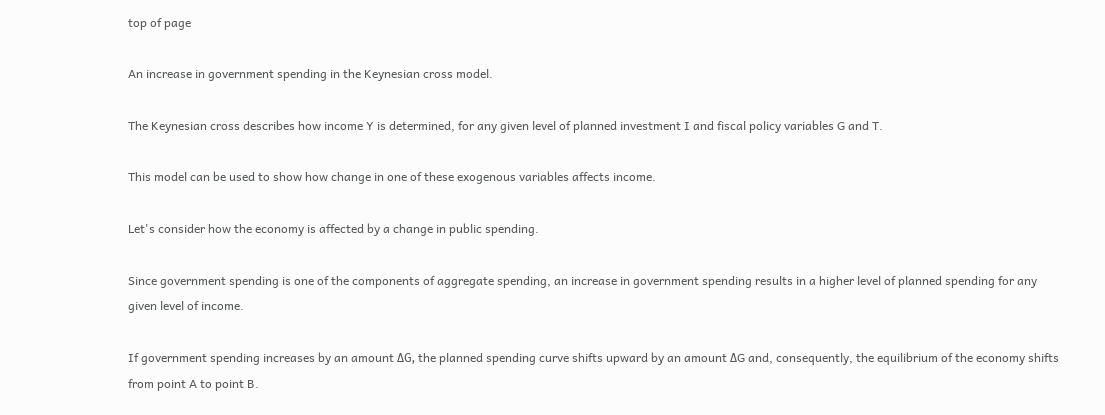top of page

An increase in government spending in the Keynesian cross model.

The Keynesian cross describes how income Y is determined, for any given level of planned investment I and fiscal policy variables G and T.

This model can be used to show how change in one of these exogenous variables affects income.

Let's consider how the economy is affected by a change in public spending.

Since government spending is one of the components of aggregate spending, an increase in government spending results in a higher level of planned spending for any given level of income.

If government spending increases by an amount ΔG, the planned spending curve shifts upward by an amount ΔG and, consequently, the equilibrium of the economy shifts from point A to point B.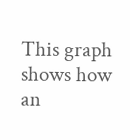This graph shows how an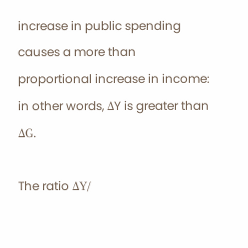increase in public spending causes a more than proportional increase in income: in other words, ΔY is greater than ΔG.

The ratio ΔY/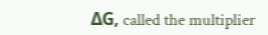ΔG, called the multiplier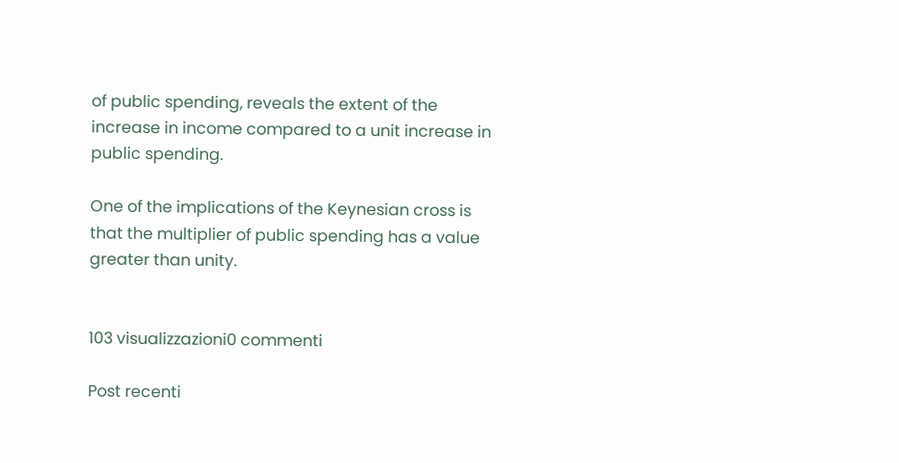of public spending, reveals the extent of the increase in income compared to a unit increase in public spending.

One of the implications of the Keynesian cross is that the multiplier of public spending has a value greater than unity.


103 visualizzazioni0 commenti

Post recenti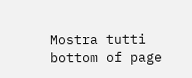Mostra tutti
bottom of page